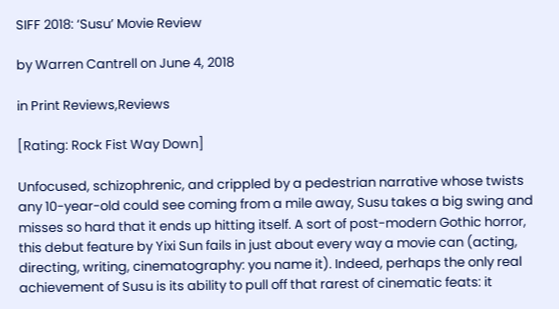SIFF 2018: ‘Susu’ Movie Review

by Warren Cantrell on June 4, 2018

in Print Reviews,Reviews

[Rating: Rock Fist Way Down]

Unfocused, schizophrenic, and crippled by a pedestrian narrative whose twists any 10-year-old could see coming from a mile away, Susu takes a big swing and misses so hard that it ends up hitting itself. A sort of post-modern Gothic horror, this debut feature by Yixi Sun fails in just about every way a movie can (acting, directing, writing, cinematography: you name it). Indeed, perhaps the only real achievement of Susu is its ability to pull off that rarest of cinematic feats: it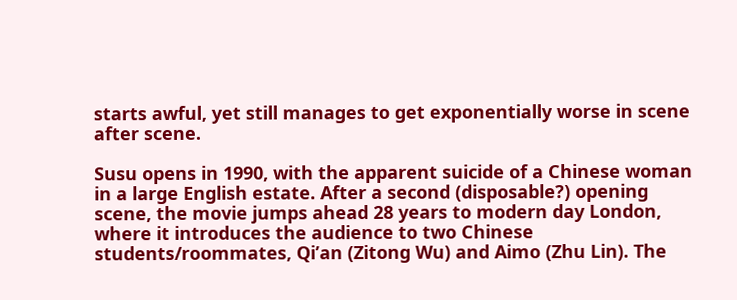starts awful, yet still manages to get exponentially worse in scene after scene.

Susu opens in 1990, with the apparent suicide of a Chinese woman in a large English estate. After a second (disposable?) opening scene, the movie jumps ahead 28 years to modern day London, where it introduces the audience to two Chinese students/roommates, Qi’an (Zitong Wu) and Aimo (Zhu Lin). The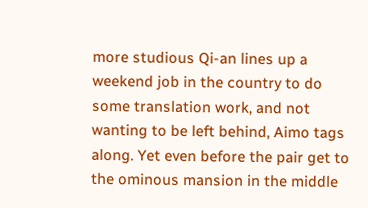more studious Qi-an lines up a weekend job in the country to do some translation work, and not wanting to be left behind, Aimo tags along. Yet even before the pair get to the ominous mansion in the middle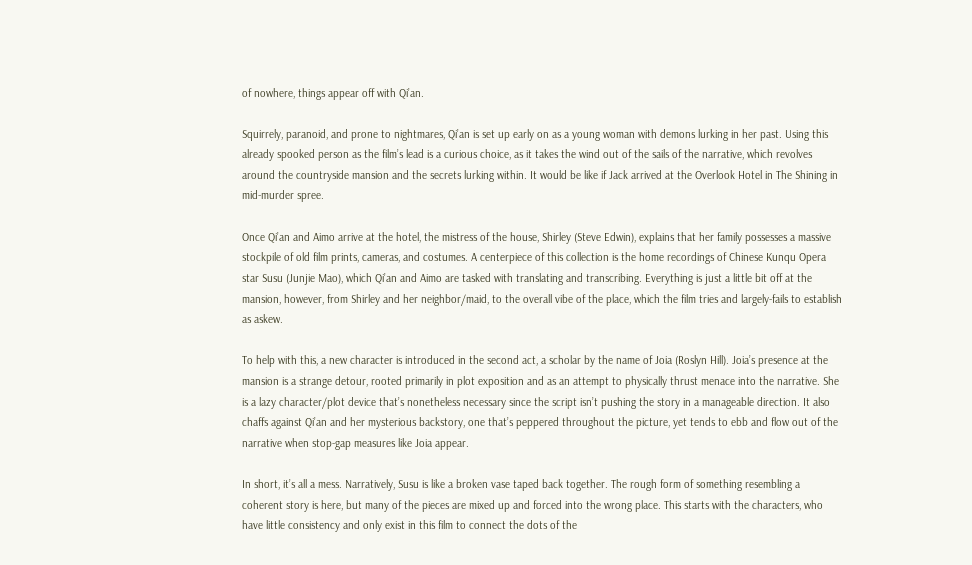of nowhere, things appear off with Qi’an.

Squirrely, paranoid, and prone to nightmares, Qi’an is set up early on as a young woman with demons lurking in her past. Using this already spooked person as the film’s lead is a curious choice, as it takes the wind out of the sails of the narrative, which revolves around the countryside mansion and the secrets lurking within. It would be like if Jack arrived at the Overlook Hotel in The Shining in mid-murder spree.

Once Qi’an and Aimo arrive at the hotel, the mistress of the house, Shirley (Steve Edwin), explains that her family possesses a massive stockpile of old film prints, cameras, and costumes. A centerpiece of this collection is the home recordings of Chinese Kunqu Opera star Susu (Junjie Mao), which Qi’an and Aimo are tasked with translating and transcribing. Everything is just a little bit off at the mansion, however, from Shirley and her neighbor/maid, to the overall vibe of the place, which the film tries and largely-fails to establish as askew.

To help with this, a new character is introduced in the second act, a scholar by the name of Joia (Roslyn Hill). Joia’s presence at the mansion is a strange detour, rooted primarily in plot exposition and as an attempt to physically thrust menace into the narrative. She is a lazy character/plot device that’s nonetheless necessary since the script isn’t pushing the story in a manageable direction. It also chaffs against Qi’an and her mysterious backstory, one that’s peppered throughout the picture, yet tends to ebb and flow out of the narrative when stop-gap measures like Joia appear.

In short, it’s all a mess. Narratively, Susu is like a broken vase taped back together. The rough form of something resembling a coherent story is here, but many of the pieces are mixed up and forced into the wrong place. This starts with the characters, who have little consistency and only exist in this film to connect the dots of the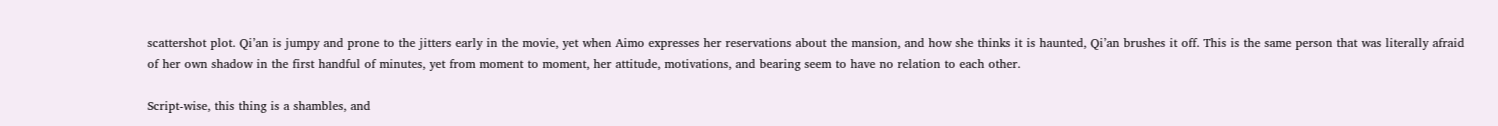scattershot plot. Qi’an is jumpy and prone to the jitters early in the movie, yet when Aimo expresses her reservations about the mansion, and how she thinks it is haunted, Qi’an brushes it off. This is the same person that was literally afraid of her own shadow in the first handful of minutes, yet from moment to moment, her attitude, motivations, and bearing seem to have no relation to each other.

Script-wise, this thing is a shambles, and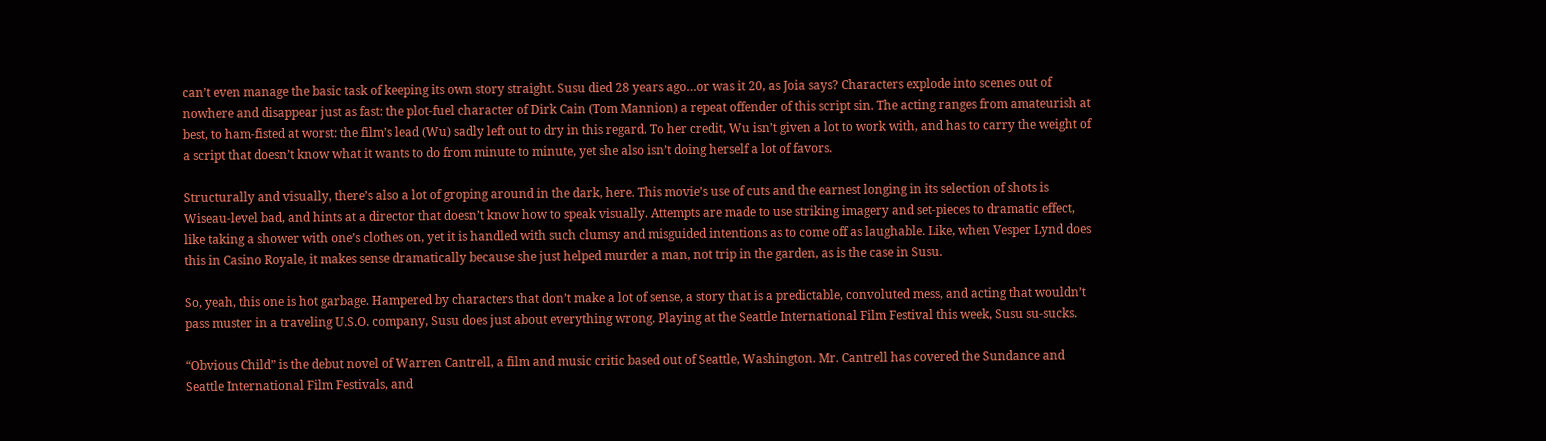can’t even manage the basic task of keeping its own story straight. Susu died 28 years ago…or was it 20, as Joia says? Characters explode into scenes out of nowhere and disappear just as fast: the plot-fuel character of Dirk Cain (Tom Mannion) a repeat offender of this script sin. The acting ranges from amateurish at best, to ham-fisted at worst: the film’s lead (Wu) sadly left out to dry in this regard. To her credit, Wu isn’t given a lot to work with, and has to carry the weight of a script that doesn’t know what it wants to do from minute to minute, yet she also isn’t doing herself a lot of favors.

Structurally and visually, there’s also a lot of groping around in the dark, here. This movie’s use of cuts and the earnest longing in its selection of shots is Wiseau-level bad, and hints at a director that doesn’t know how to speak visually. Attempts are made to use striking imagery and set-pieces to dramatic effect, like taking a shower with one’s clothes on, yet it is handled with such clumsy and misguided intentions as to come off as laughable. Like, when Vesper Lynd does this in Casino Royale, it makes sense dramatically because she just helped murder a man, not trip in the garden, as is the case in Susu.

So, yeah, this one is hot garbage. Hampered by characters that don’t make a lot of sense, a story that is a predictable, convoluted mess, and acting that wouldn’t pass muster in a traveling U.S.O. company, Susu does just about everything wrong. Playing at the Seattle International Film Festival this week, Susu su-sucks.

“Obvious Child” is the debut novel of Warren Cantrell, a film and music critic based out of Seattle, Washington. Mr. Cantrell has covered the Sundance and Seattle International Film Festivals, and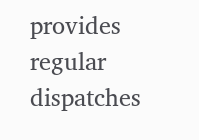provides regular dispatches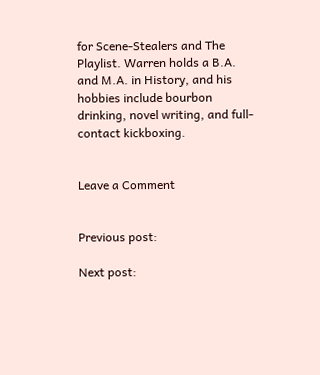for Scene-Stealers and The Playlist. Warren holds a B.A. and M.A. in History, and his hobbies include bourbon drinking, novel writing, and full-contact kickboxing.


Leave a Comment


Previous post:

Next post: